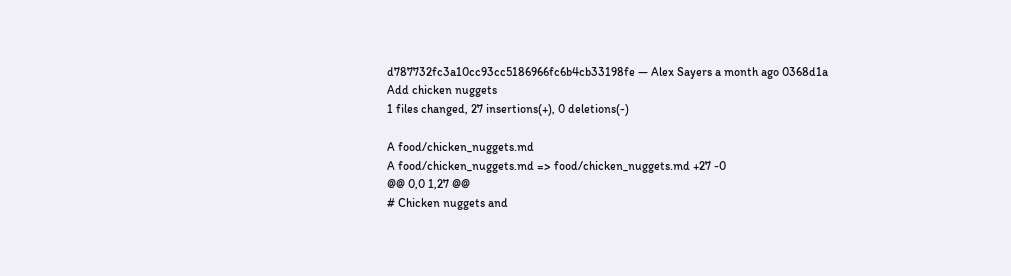d787732fc3a10cc93cc5186966fc6b4cb33198fe — Alex Sayers a month ago 0368d1a
Add chicken nuggets
1 files changed, 27 insertions(+), 0 deletions(-)

A food/chicken_nuggets.md
A food/chicken_nuggets.md => food/chicken_nuggets.md +27 -0
@@ 0,0 1,27 @@
# Chicken nuggets and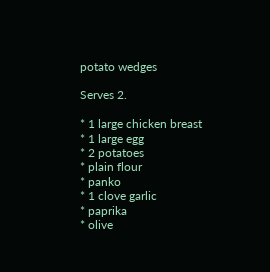potato wedges

Serves 2.

* 1 large chicken breast
* 1 large egg
* 2 potatoes
* plain flour
* panko
* 1 clove garlic
* paprika
* olive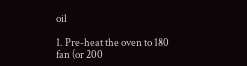oil

1. Pre-heat the oven to 180 fan (or 200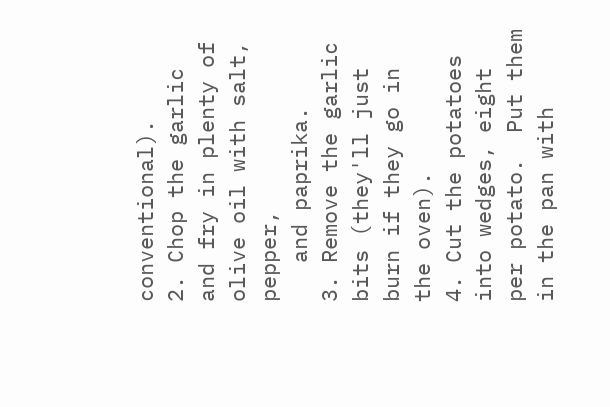conventional).
2. Chop the garlic and fry in plenty of olive oil with salt, pepper,
   and paprika.
3. Remove the garlic bits (they'll just burn if they go in the oven).
4. Cut the potatoes into wedges, eight per potato.  Put them in the pan with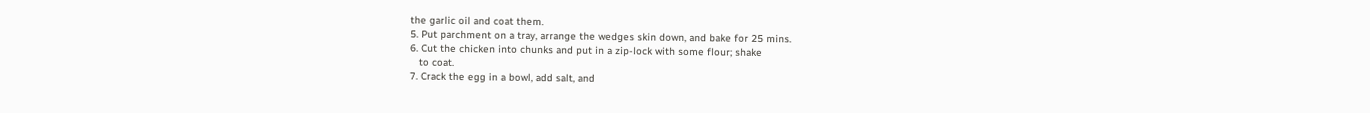the garlic oil and coat them.
5. Put parchment on a tray, arrange the wedges skin down, and bake for 25 mins.
6. Cut the chicken into chunks and put in a zip-lock with some flour; shake
   to coat.
7. Crack the egg in a bowl, add salt, and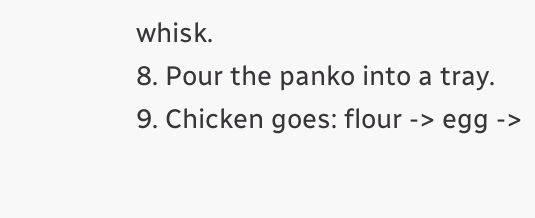whisk.
8. Pour the panko into a tray.
9. Chicken goes: flour -> egg ->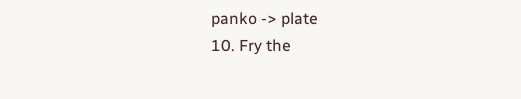panko -> plate
10. Fry the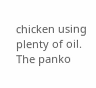chicken using plenty of oil.  The panko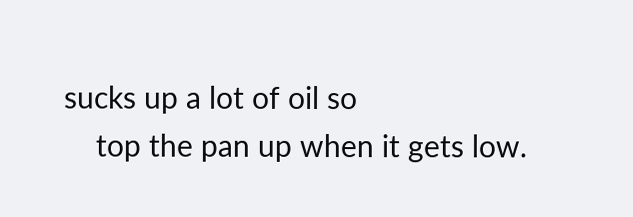sucks up a lot of oil so
    top the pan up when it gets low.